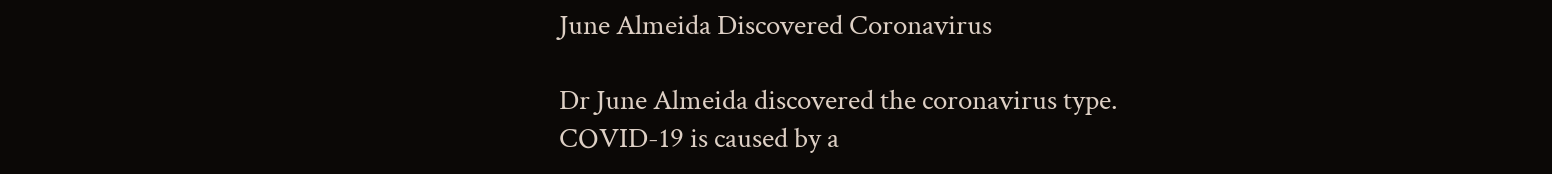June Almeida Discovered Coronavirus

Dr June Almeida discovered the coronavirus type.
COVID-19 is caused by a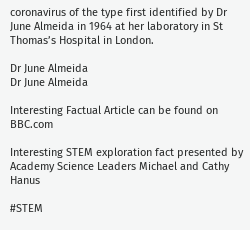coronavirus of the type first identified by Dr June Almeida in 1964 at her laboratory in St Thomas’s Hospital in London.

Dr June Almeida
Dr June Almeida

Interesting Factual Article can be found on BBC.com

Interesting STEM exploration fact presented by Academy Science Leaders Michael and Cathy Hanus

#STEM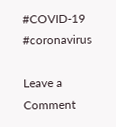#COVID-19 #coronavirus

Leave a Comment